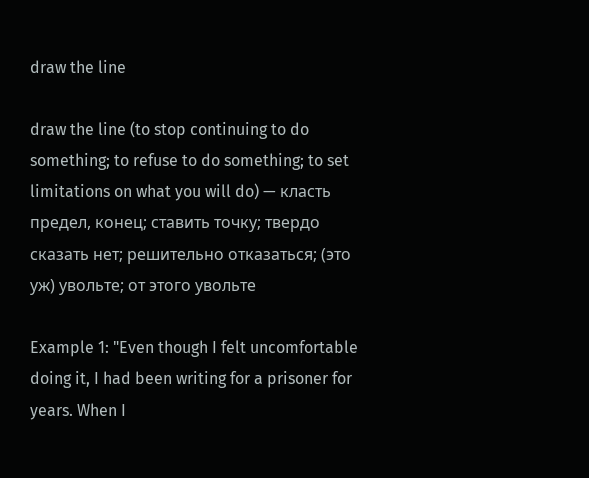draw the line

draw the line (to stop continuing to do something; to refuse to do something; to set limitations on what you will do) — класть предел, конец; ставить точку; твердо сказать нет; решительно отказаться; (это уж) увольте; от этого увольте

Example 1: "Even though I felt uncomfortable doing it, I had been writing for a prisoner for years. When I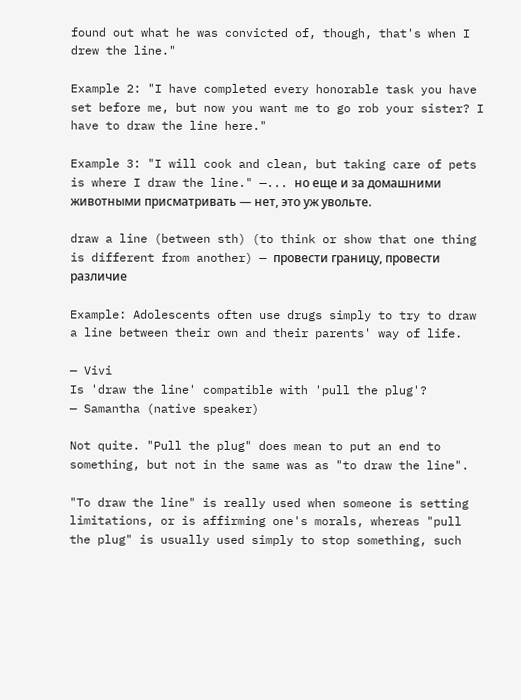found out what he was convicted of, though, that's when I drew the line."

Example 2: "I have completed every honorable task you have set before me, but now you want me to go rob your sister? I have to draw the line here."

Example 3: "I will cook and clean, but taking care of pets is where I draw the line." —... но еще и за домашними животными присматривать — нет, это уж увольте.

draw a line (between sth) (to think or show that one thing is different from another) — провести границу, провести различие

Example: Adolescents often use drugs simply to try to draw a line between their own and their parents' way of life.

— Vivi
Is 'draw the line' compatible with 'pull the plug'?
— Samantha (native speaker)

Not quite. "Pull the plug" does mean to put an end to something, but not in the same was as "to draw the line".

"To draw the line" is really used when someone is setting limitations, or is affirming one's morals, whereas "pull the plug" is usually used simply to stop something, such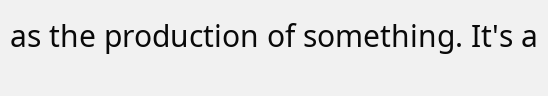as the production of something. It's a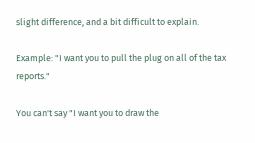slight difference, and a bit difficult to explain.

Example: "I want you to pull the plug on all of the tax reports."

You can't say "I want you to draw the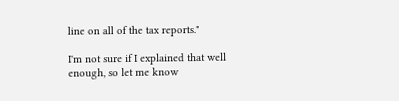line on all of the tax reports."

I'm not sure if I explained that well enough, so let me know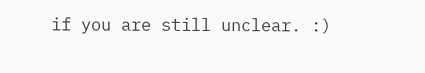if you are still unclear. :)